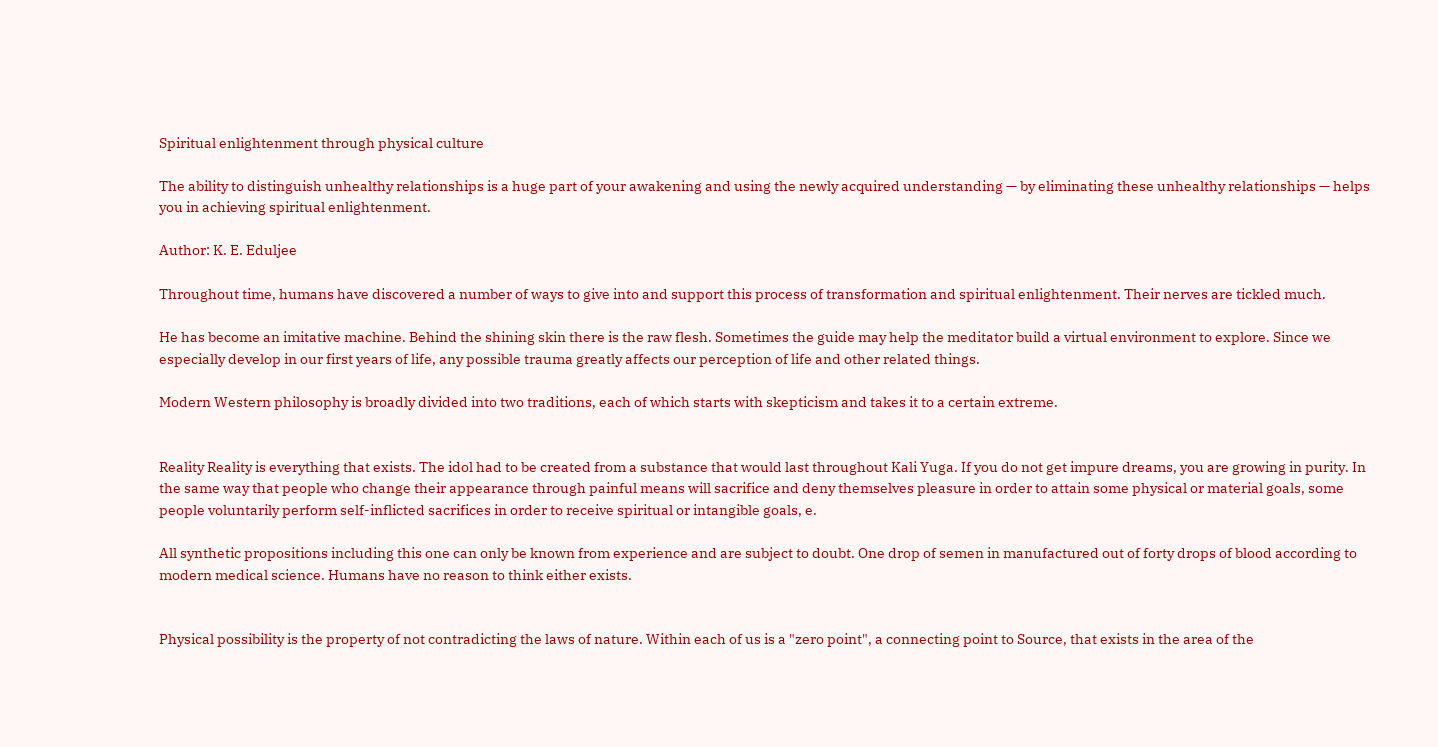Spiritual enlightenment through physical culture

The ability to distinguish unhealthy relationships is a huge part of your awakening and using the newly acquired understanding — by eliminating these unhealthy relationships — helps you in achieving spiritual enlightenment.

Author: K. E. Eduljee

Throughout time, humans have discovered a number of ways to give into and support this process of transformation and spiritual enlightenment. Their nerves are tickled much.

He has become an imitative machine. Behind the shining skin there is the raw flesh. Sometimes the guide may help the meditator build a virtual environment to explore. Since we especially develop in our first years of life, any possible trauma greatly affects our perception of life and other related things.

Modern Western philosophy is broadly divided into two traditions, each of which starts with skepticism and takes it to a certain extreme.


Reality Reality is everything that exists. The idol had to be created from a substance that would last throughout Kali Yuga. If you do not get impure dreams, you are growing in purity. In the same way that people who change their appearance through painful means will sacrifice and deny themselves pleasure in order to attain some physical or material goals, some people voluntarily perform self-inflicted sacrifices in order to receive spiritual or intangible goals, e.

All synthetic propositions including this one can only be known from experience and are subject to doubt. One drop of semen in manufactured out of forty drops of blood according to modern medical science. Humans have no reason to think either exists.


Physical possibility is the property of not contradicting the laws of nature. Within each of us is a "zero point", a connecting point to Source, that exists in the area of the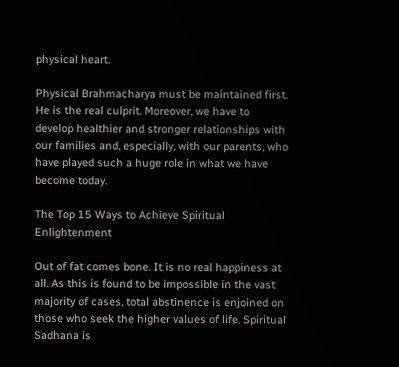physical heart.

Physical Brahmacharya must be maintained first. He is the real culprit. Moreover, we have to develop healthier and stronger relationships with our families and, especially, with our parents, who have played such a huge role in what we have become today.

The Top 15 Ways to Achieve Spiritual Enlightenment

Out of fat comes bone. It is no real happiness at all. As this is found to be impossible in the vast majority of cases, total abstinence is enjoined on those who seek the higher values of life. Spiritual Sadhana is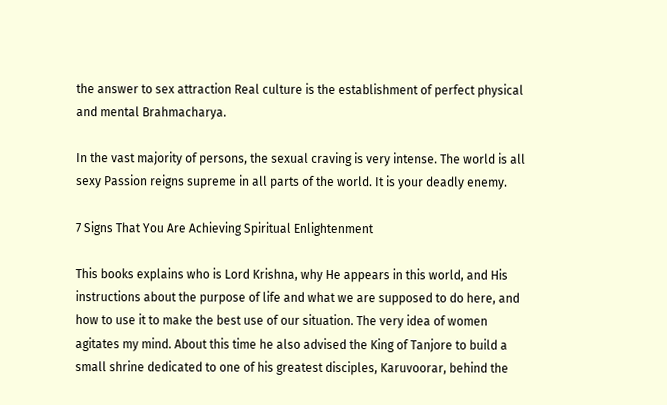the answer to sex attraction Real culture is the establishment of perfect physical and mental Brahmacharya.

In the vast majority of persons, the sexual craving is very intense. The world is all sexy Passion reigns supreme in all parts of the world. It is your deadly enemy.

7 Signs That You Are Achieving Spiritual Enlightenment

This books explains who is Lord Krishna, why He appears in this world, and His instructions about the purpose of life and what we are supposed to do here, and how to use it to make the best use of our situation. The very idea of women agitates my mind. About this time he also advised the King of Tanjore to build a small shrine dedicated to one of his greatest disciples, Karuvoorar, behind the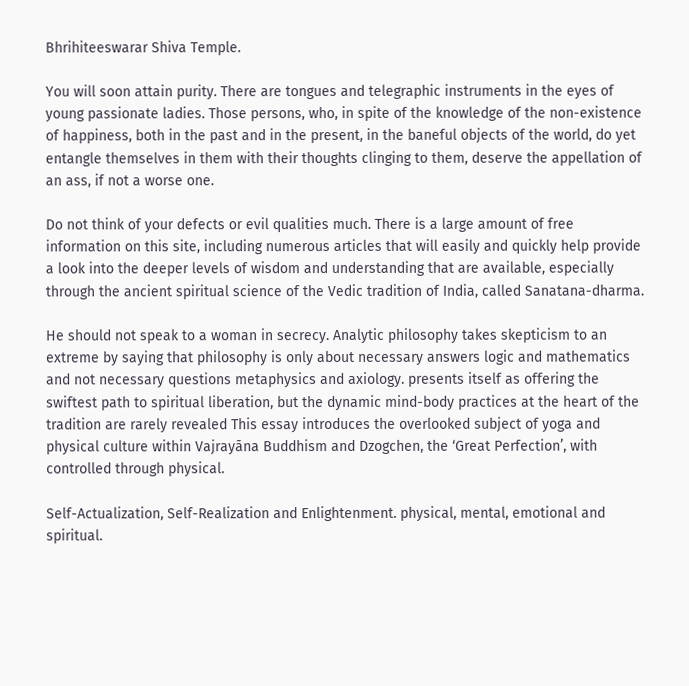Bhrihiteeswarar Shiva Temple.

You will soon attain purity. There are tongues and telegraphic instruments in the eyes of young passionate ladies. Those persons, who, in spite of the knowledge of the non-existence of happiness, both in the past and in the present, in the baneful objects of the world, do yet entangle themselves in them with their thoughts clinging to them, deserve the appellation of an ass, if not a worse one.

Do not think of your defects or evil qualities much. There is a large amount of free information on this site, including numerous articles that will easily and quickly help provide a look into the deeper levels of wisdom and understanding that are available, especially through the ancient spiritual science of the Vedic tradition of India, called Sanatana-dharma.

He should not speak to a woman in secrecy. Analytic philosophy takes skepticism to an extreme by saying that philosophy is only about necessary answers logic and mathematics and not necessary questions metaphysics and axiology. presents itself as offering the swiftest path to spiritual liberation, but the dynamic mind-body practices at the heart of the tradition are rarely revealed This essay introduces the overlooked subject of yoga and physical culture within Vajrayāna Buddhism and Dzogchen, the ‘Great Perfection’, with controlled through physical.

Self-Actualization, Self-Realization and Enlightenment. physical, mental, emotional and spiritual.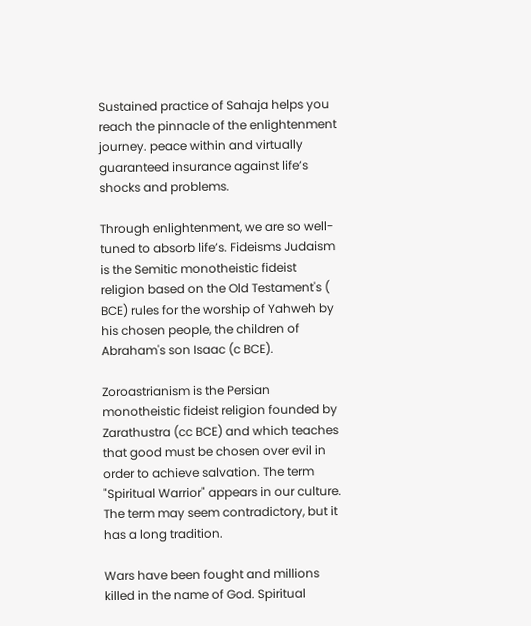Sustained practice of Sahaja helps you reach the pinnacle of the enlightenment journey. peace within and virtually guaranteed insurance against life’s shocks and problems.

Through enlightenment, we are so well-tuned to absorb life’s. Fideisms Judaism is the Semitic monotheistic fideist religion based on the Old Testament's ( BCE) rules for the worship of Yahweh by his chosen people, the children of Abraham's son Isaac (c BCE).

Zoroastrianism is the Persian monotheistic fideist religion founded by Zarathustra (cc BCE) and which teaches that good must be chosen over evil in order to achieve salvation. The term "Spiritual Warrior" appears in our culture. The term may seem contradictory, but it has a long tradition.

Wars have been fought and millions killed in the name of God. Spiritual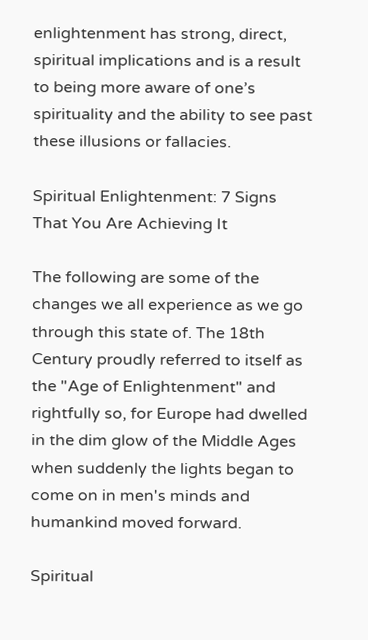enlightenment has strong, direct, spiritual implications and is a result to being more aware of one’s spirituality and the ability to see past these illusions or fallacies.

Spiritual Enlightenment: 7 Signs That You Are Achieving It

The following are some of the changes we all experience as we go through this state of. The 18th Century proudly referred to itself as the "Age of Enlightenment" and rightfully so, for Europe had dwelled in the dim glow of the Middle Ages when suddenly the lights began to come on in men's minds and humankind moved forward.

Spiritual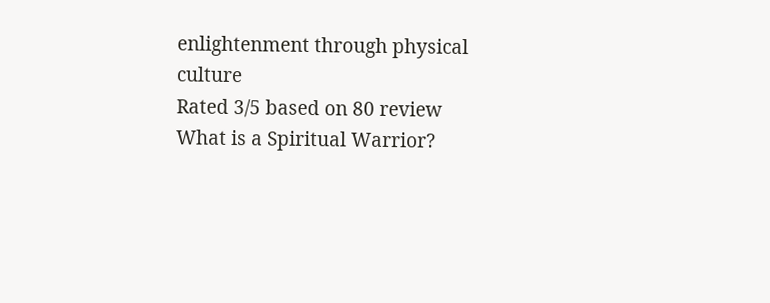enlightenment through physical culture
Rated 3/5 based on 80 review
What is a Spiritual Warrior?